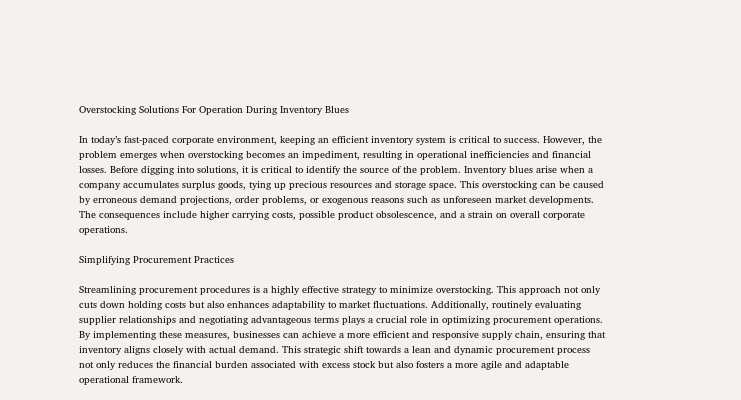Overstocking Solutions For Operation During Inventory Blues

In today’s fast-paced corporate environment, keeping an efficient inventory system is critical to success. However, the problem emerges when overstocking becomes an impediment, resulting in operational inefficiencies and financial losses. Before digging into solutions, it is critical to identify the source of the problem. Inventory blues arise when a company accumulates surplus goods, tying up precious resources and storage space. This overstocking can be caused by erroneous demand projections, order problems, or exogenous reasons such as unforeseen market developments. The consequences include higher carrying costs, possible product obsolescence, and a strain on overall corporate operations.

Simplifying Procurement Practices

Streamlining procurement procedures is a highly effective strategy to minimize overstocking. This approach not only cuts down holding costs but also enhances adaptability to market fluctuations. Additionally, routinely evaluating supplier relationships and negotiating advantageous terms plays a crucial role in optimizing procurement operations. By implementing these measures, businesses can achieve a more efficient and responsive supply chain, ensuring that inventory aligns closely with actual demand. This strategic shift towards a lean and dynamic procurement process not only reduces the financial burden associated with excess stock but also fosters a more agile and adaptable operational framework.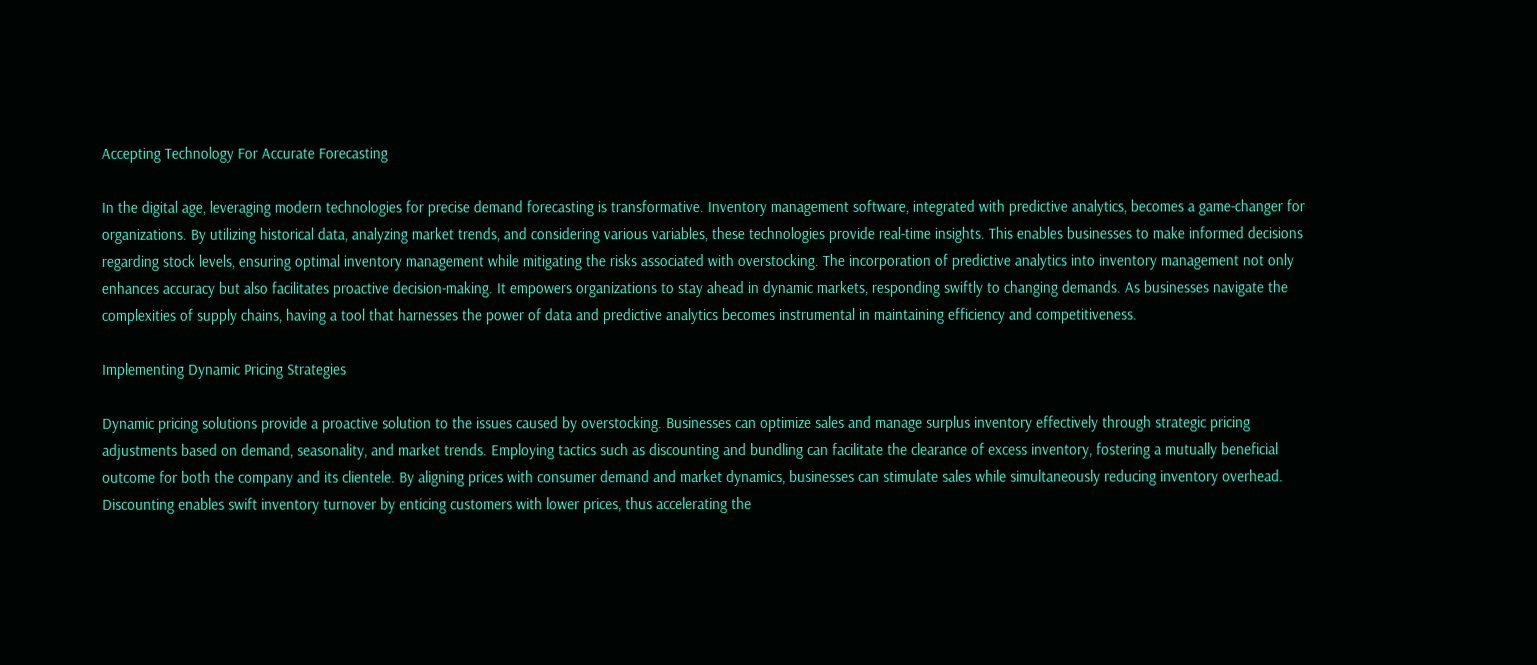Accepting Technology For Accurate Forecasting

In the digital age, leveraging modern technologies for precise demand forecasting is transformative. Inventory management software, integrated with predictive analytics, becomes a game-changer for organizations. By utilizing historical data, analyzing market trends, and considering various variables, these technologies provide real-time insights. This enables businesses to make informed decisions regarding stock levels, ensuring optimal inventory management while mitigating the risks associated with overstocking. The incorporation of predictive analytics into inventory management not only enhances accuracy but also facilitates proactive decision-making. It empowers organizations to stay ahead in dynamic markets, responding swiftly to changing demands. As businesses navigate the complexities of supply chains, having a tool that harnesses the power of data and predictive analytics becomes instrumental in maintaining efficiency and competitiveness.

Implementing Dynamic Pricing Strategies

Dynamic pricing solutions provide a proactive solution to the issues caused by overstocking. Businesses can optimize sales and manage surplus inventory effectively through strategic pricing adjustments based on demand, seasonality, and market trends. Employing tactics such as discounting and bundling can facilitate the clearance of excess inventory, fostering a mutually beneficial outcome for both the company and its clientele. By aligning prices with consumer demand and market dynamics, businesses can stimulate sales while simultaneously reducing inventory overhead. Discounting enables swift inventory turnover by enticing customers with lower prices, thus accelerating the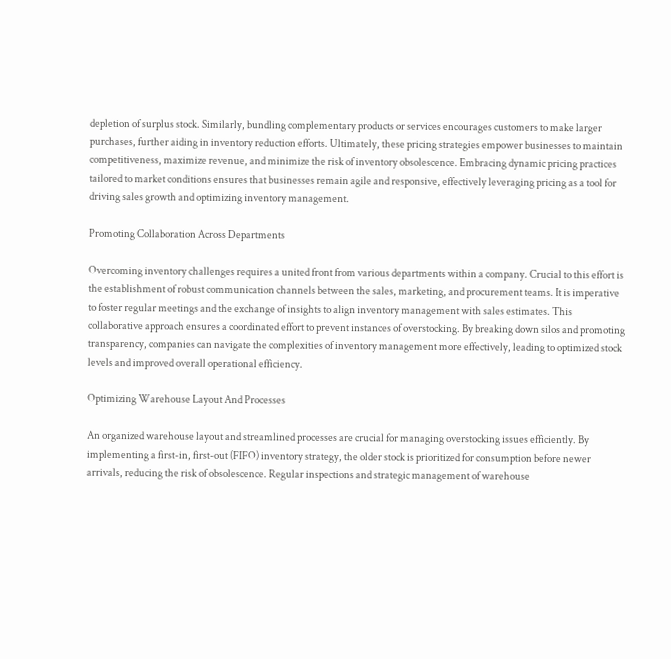depletion of surplus stock. Similarly, bundling complementary products or services encourages customers to make larger purchases, further aiding in inventory reduction efforts. Ultimately, these pricing strategies empower businesses to maintain competitiveness, maximize revenue, and minimize the risk of inventory obsolescence. Embracing dynamic pricing practices tailored to market conditions ensures that businesses remain agile and responsive, effectively leveraging pricing as a tool for driving sales growth and optimizing inventory management.

Promoting Collaboration Across Departments

Overcoming inventory challenges requires a united front from various departments within a company. Crucial to this effort is the establishment of robust communication channels between the sales, marketing, and procurement teams. It is imperative to foster regular meetings and the exchange of insights to align inventory management with sales estimates. This collaborative approach ensures a coordinated effort to prevent instances of overstocking. By breaking down silos and promoting transparency, companies can navigate the complexities of inventory management more effectively, leading to optimized stock levels and improved overall operational efficiency.

Optimizing Warehouse Layout And Processes

An organized warehouse layout and streamlined processes are crucial for managing overstocking issues efficiently. By implementing a first-in, first-out (FIFO) inventory strategy, the older stock is prioritized for consumption before newer arrivals, reducing the risk of obsolescence. Regular inspections and strategic management of warehouse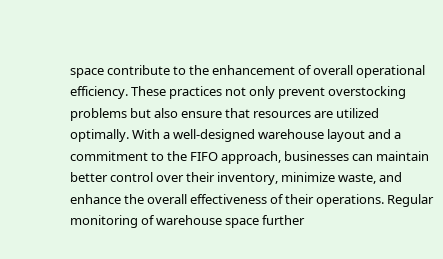space contribute to the enhancement of overall operational efficiency. These practices not only prevent overstocking problems but also ensure that resources are utilized optimally. With a well-designed warehouse layout and a commitment to the FIFO approach, businesses can maintain better control over their inventory, minimize waste, and enhance the overall effectiveness of their operations. Regular monitoring of warehouse space further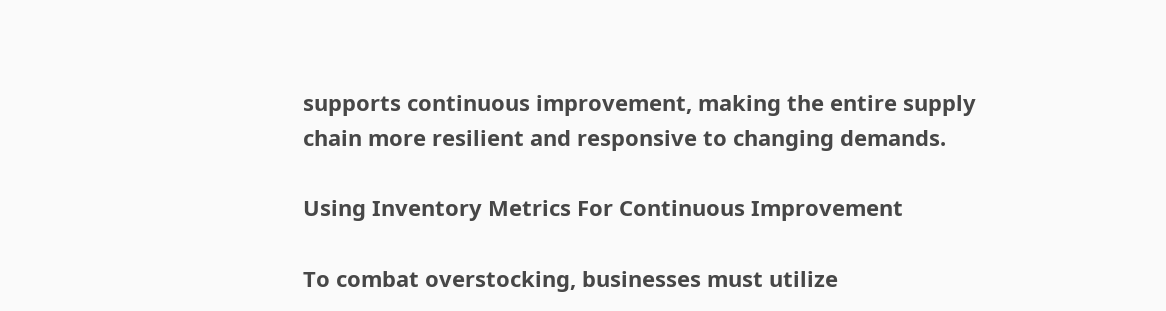supports continuous improvement, making the entire supply chain more resilient and responsive to changing demands.

Using Inventory Metrics For Continuous Improvement

To combat overstocking, businesses must utilize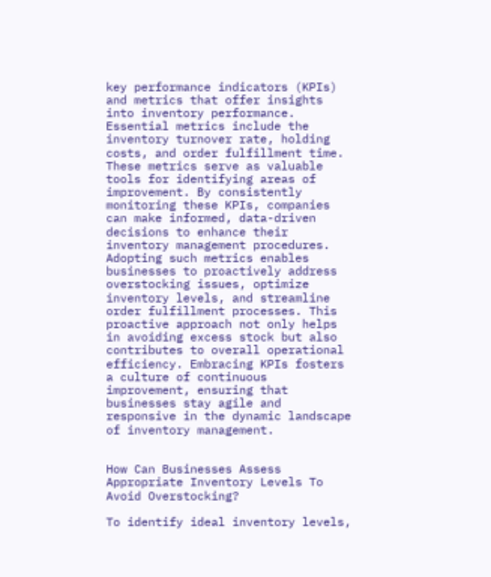key performance indicators (KPIs) and metrics that offer insights into inventory performance. Essential metrics include the inventory turnover rate, holding costs, and order fulfillment time. These metrics serve as valuable tools for identifying areas of improvement. By consistently monitoring these KPIs, companies can make informed, data-driven decisions to enhance their inventory management procedures. Adopting such metrics enables businesses to proactively address overstocking issues, optimize inventory levels, and streamline order fulfillment processes. This proactive approach not only helps in avoiding excess stock but also contributes to overall operational efficiency. Embracing KPIs fosters a culture of continuous improvement, ensuring that businesses stay agile and responsive in the dynamic landscape of inventory management.


How Can Businesses Assess Appropriate Inventory Levels To Avoid Overstocking?

To identify ideal inventory levels,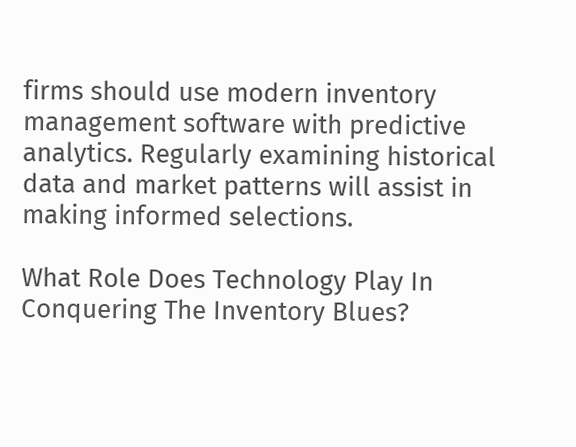firms should use modern inventory management software with predictive analytics. Regularly examining historical data and market patterns will assist in making informed selections.

What Role Does Technology Play In Conquering The Inventory Blues?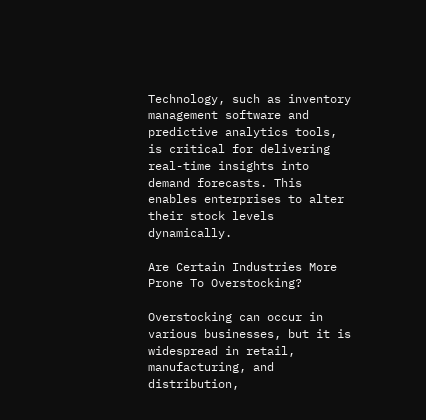Technology, such as inventory management software and predictive analytics tools, is critical for delivering real-time insights into demand forecasts. This enables enterprises to alter their stock levels dynamically.

Are Certain Industries More Prone To Overstocking?

Overstocking can occur in various businesses, but it is widespread in retail, manufacturing, and distribution,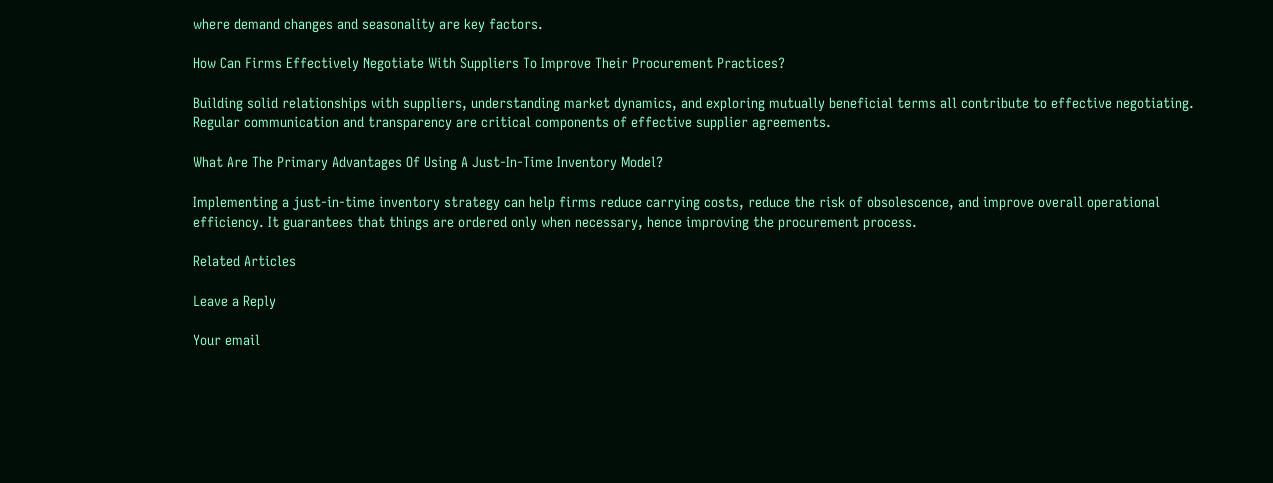where demand changes and seasonality are key factors.

How Can Firms Effectively Negotiate With Suppliers To Improve Their Procurement Practices?

Building solid relationships with suppliers, understanding market dynamics, and exploring mutually beneficial terms all contribute to effective negotiating. Regular communication and transparency are critical components of effective supplier agreements.

What Are The Primary Advantages Of Using A Just-In-Time Inventory Model?

Implementing a just-in-time inventory strategy can help firms reduce carrying costs, reduce the risk of obsolescence, and improve overall operational efficiency. It guarantees that things are ordered only when necessary, hence improving the procurement process.

Related Articles

Leave a Reply

Your email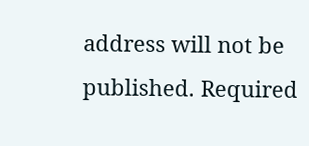address will not be published. Required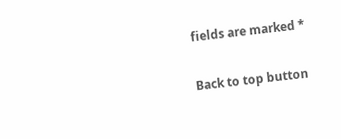fields are marked *

Back to top button